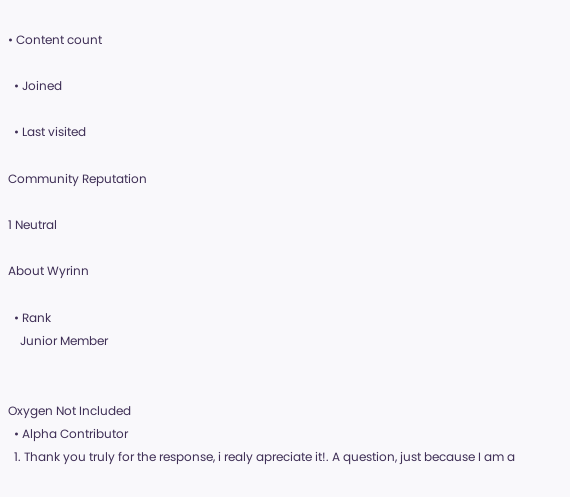• Content count

  • Joined

  • Last visited

Community Reputation

1 Neutral

About Wyrinn

  • Rank
    Junior Member


Oxygen Not Included
  • Alpha Contributor
  1. Thank you truly for the response, i realy apreciate it!. A question, just because I am a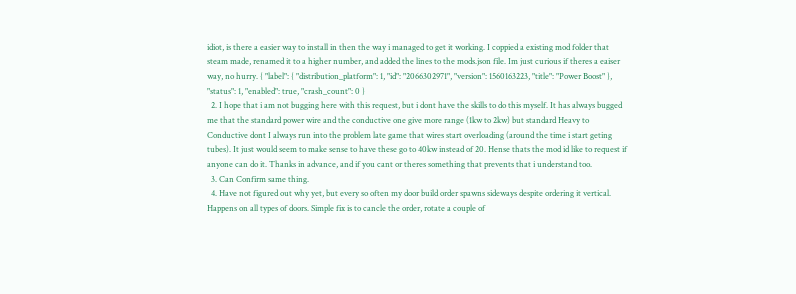idiot, is there a easier way to install in then the way i managed to get it working. I coppied a existing mod folder that steam made, renamed it to a higher number, and added the lines to the mods.json file. Im just curious if theres a eaiser way, no hurry. { "label": { "distribution_platform": 1, "id": "2066302971", "version": 1560163223, "title": "Power Boost" }, "status": 1, "enabled": true, "crash_count": 0 }
  2. I hope that i am not bugging here with this request, but i dont have the skills to do this myself. It has always bugged me that the standard power wire and the conductive one give more range (1kw to 2kw) but standard Heavy to Conductive dont I always run into the problem late game that wires start overloading (around the time i start geting tubes). It just would seem to make sense to have these go to 40kw instead of 20. Hense thats the mod id like to request if anyone can do it. Thanks in advance, and if you cant or theres something that prevents that i understand too.
  3. Can Confirm same thing.
  4. Have not figured out why yet, but every so often my door build order spawns sideways despite ordering it vertical. Happens on all types of doors. Simple fix is to cancle the order, rotate a couple of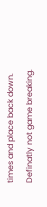times and place back down. Definatly not game breaking.